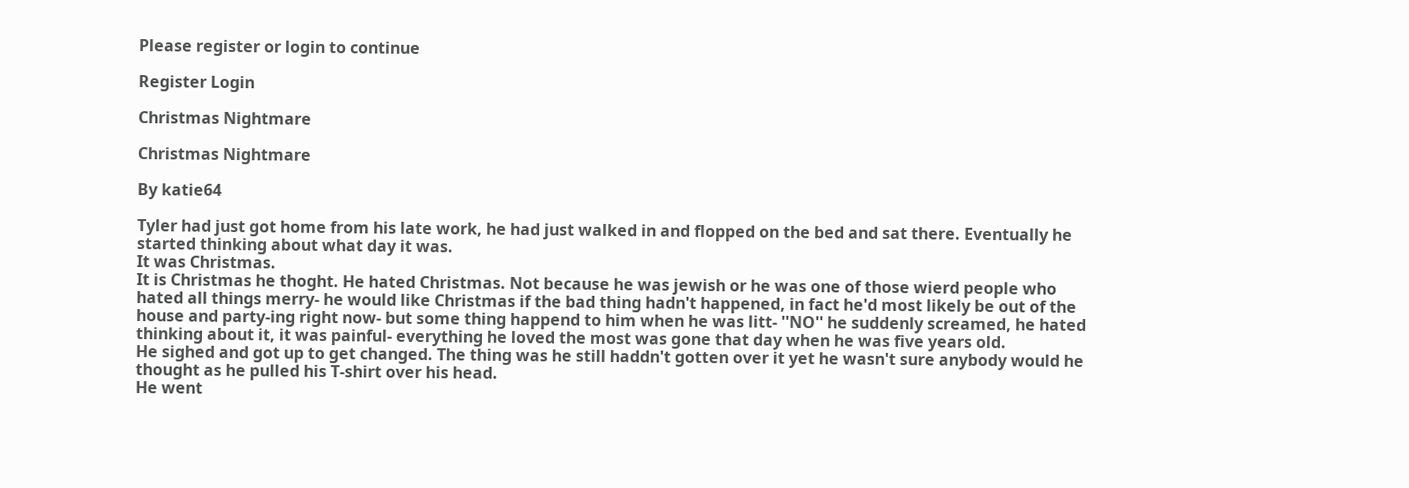Please register or login to continue

Register Login

Christmas Nightmare

Christmas Nightmare

By katie64

Tyler had just got home from his late work, he had just walked in and flopped on the bed and sat there. Eventually he started thinking about what day it was.
It was Christmas.
It is Christmas he thoght. He hated Christmas. Not because he was jewish or he was one of those wierd people who hated all things merry- he would like Christmas if the bad thing hadn't happened, in fact he'd most likely be out of the house and party-ing right now- but some thing happend to him when he was litt- ''NO'' he suddenly screamed, he hated thinking about it, it was painful- everything he loved the most was gone that day when he was five years old.
He sighed and got up to get changed. The thing was he still haddn't gotten over it yet he wasn't sure anybody would he thought as he pulled his T-shirt over his head.
He went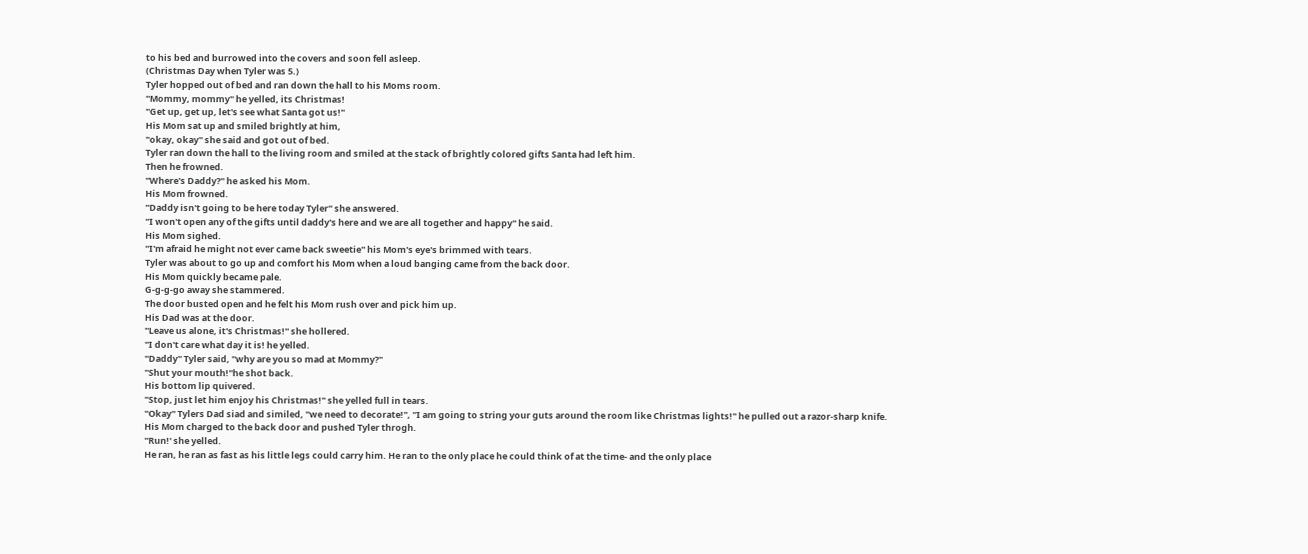to his bed and burrowed into the covers and soon fell asleep.
(Christmas Day when Tyler was 5.)
Tyler hopped out of bed and ran down the hall to his Moms room.
''Mommy, mommy'' he yelled, its Christmas!
''Get up, get up, let's see what Santa got us!''
His Mom sat up and smiled brightly at him,
''okay, okay'' she said and got out of bed.
Tyler ran down the hall to the living room and smiled at the stack of brightly colored gifts Santa had left him.
Then he frowned.
''Where's Daddy?'' he asked his Mom.
His Mom frowned.
''Daddy isn't going to be here today Tyler'' she answered.
''I won't open any of the gifts until daddy's here and we are all together and happy'' he said.
His Mom sighed.
''I'm afraid he might not ever came back sweetie'' his Mom's eye's brimmed with tears.
Tyler was about to go up and comfort his Mom when a loud banging came from the back door.
His Mom quickly became pale.
G-g-g-go away she stammered.
The door busted open and he felt his Mom rush over and pick him up.
His Dad was at the door.
''Leave us alone, it's Christmas!'' she hollered.
''I don't care what day it is! he yelled.
''Daddy'' Tyler said, ''why are you so mad at Mommy?''
''Shut your mouth!''he shot back.
His bottom lip quivered.
''Stop, just let him enjoy his Christmas!'' she yelled full in tears.
''Okay'' Tylers Dad siad and similed, ''we need to decorate!'', ''I am going to string your guts around the room like Christmas lights!'' he pulled out a razor-sharp knife.
His Mom charged to the back door and pushed Tyler throgh.
''Run!' she yelled.
He ran, he ran as fast as his little legs could carry him. He ran to the only place he could think of at the time- and the only place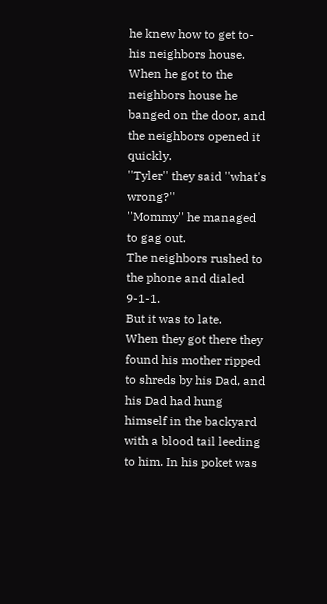he knew how to get to- his neighbors house.
When he got to the neighbors house he banged on the door, and the neighbors opened it quickly.
''Tyler'' they said ''what's wrong?''
''Mommy'' he managed to gag out.
The neighbors rushed to the phone and dialed 9-1-1.
But it was to late.
When they got there they found his mother ripped to shreds by his Dad, and his Dad had hung himself in the backyard with a blood tail leeding to him. In his poket was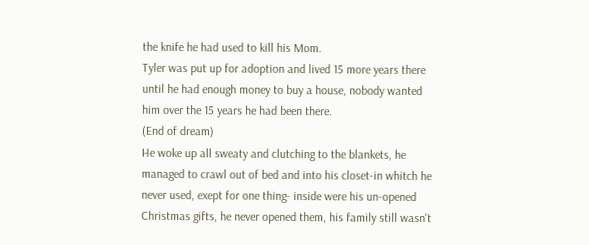the knife he had used to kill his Mom.
Tyler was put up for adoption and lived 15 more years there until he had enough money to buy a house, nobody wanted him over the 15 years he had been there.
(End of dream)
He woke up all sweaty and clutching to the blankets, he managed to crawl out of bed and into his closet-in whitch he never used, exept for one thing- inside were his un-opened Christmas gifts, he never opened them, his family still wasn't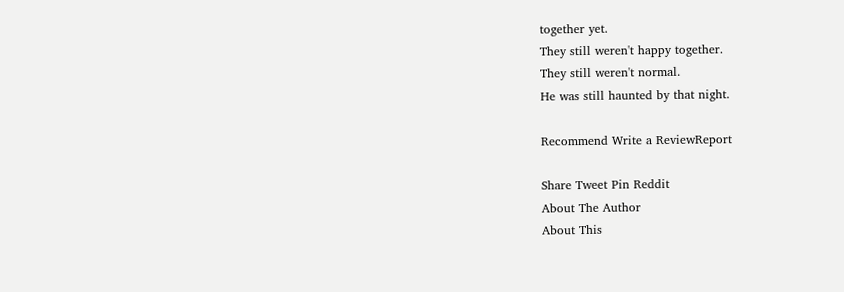together yet.
They still weren't happy together.
They still weren't normal.
He was still haunted by that night.

Recommend Write a ReviewReport

Share Tweet Pin Reddit
About The Author
About This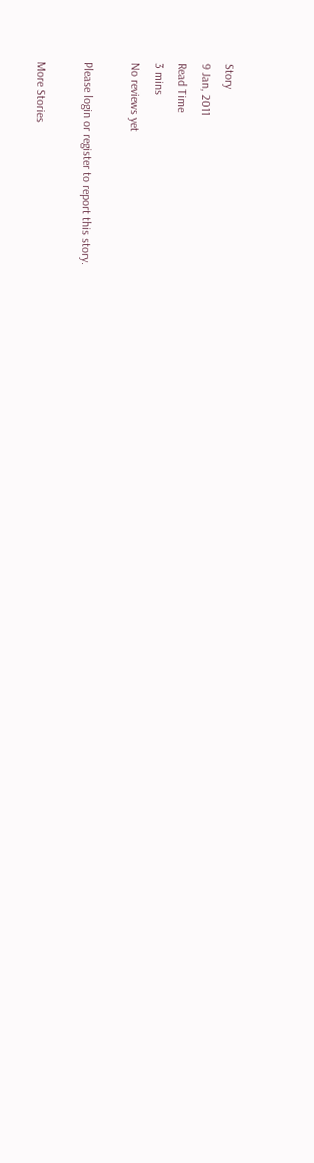Story
9 Jan, 2011
Read Time
3 mins
No reviews yet

Please login or register to report this story.

More Stories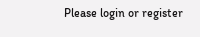Please login or register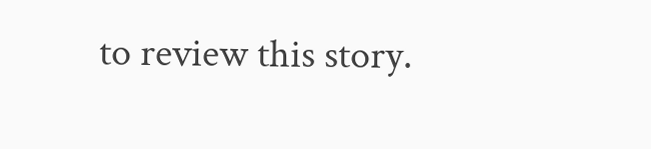to review this story.